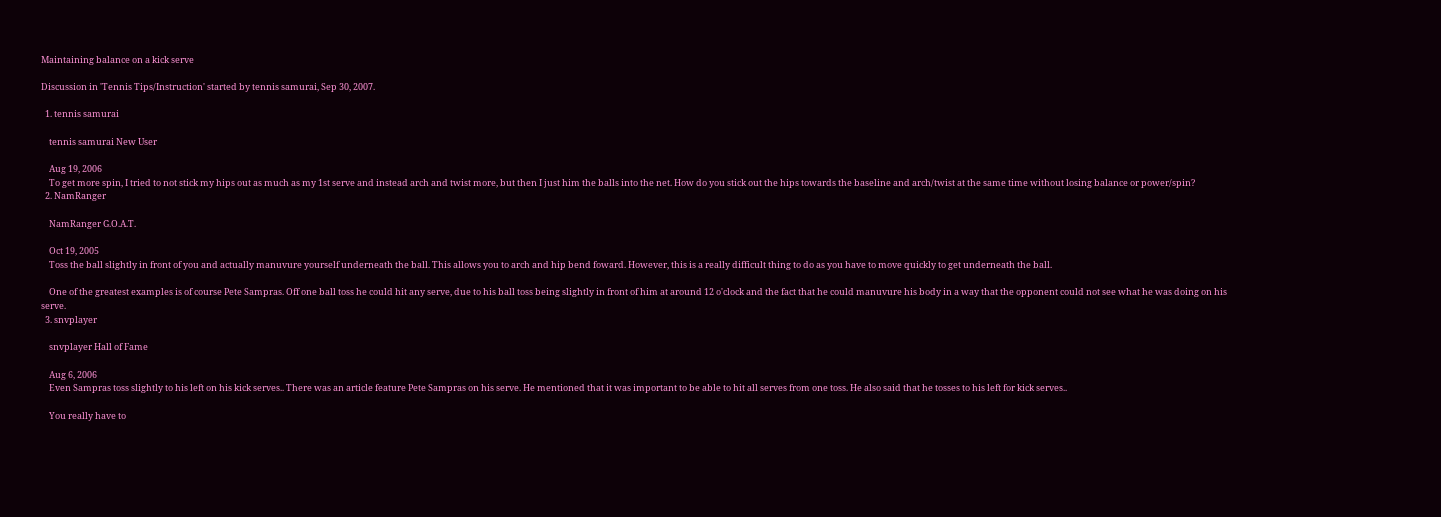Maintaining balance on a kick serve

Discussion in 'Tennis Tips/Instruction' started by tennis samurai, Sep 30, 2007.

  1. tennis samurai

    tennis samurai New User

    Aug 19, 2006
    To get more spin, I tried to not stick my hips out as much as my 1st serve and instead arch and twist more, but then I just him the balls into the net. How do you stick out the hips towards the baseline and arch/twist at the same time without losing balance or power/spin?
  2. NamRanger

    NamRanger G.O.A.T.

    Oct 19, 2005
    Toss the ball slightly in front of you and actually manuvure yourself underneath the ball. This allows you to arch and hip bend foward. However, this is a really difficult thing to do as you have to move quickly to get underneath the ball.

    One of the greatest examples is of course Pete Sampras. Off one ball toss he could hit any serve, due to his ball toss being slightly in front of him at around 12 o'clock and the fact that he could manuvure his body in a way that the opponent could not see what he was doing on his serve.
  3. snvplayer

    snvplayer Hall of Fame

    Aug 6, 2006
    Even Sampras toss slightly to his left on his kick serves.. There was an article feature Pete Sampras on his serve. He mentioned that it was important to be able to hit all serves from one toss. He also said that he tosses to his left for kick serves..

    You really have to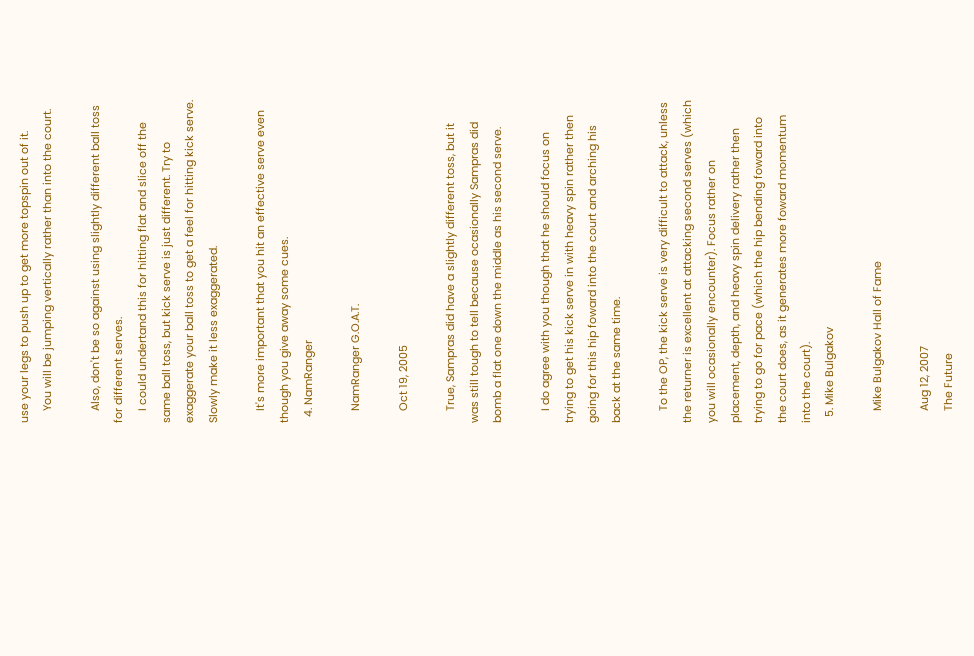use your legs to push up to get more topspin out of it.
    You will be jumping vertically rather than into the court.

    Also, don't be so against using slightly different ball toss for different serves.
    I could undertand this for hitting flat and slice off the same ball toss, but kick serve is just different. Try to exaggerate your ball toss to get a feel for hitting kick serve. Slowly make it less exaggerated.

    It's more important that you hit an effective serve even though you give away some cues.
  4. NamRanger

    NamRanger G.O.A.T.

    Oct 19, 2005

    True, Sampras did have a slightly different toss, but it was still tough to tell because ocasionally Sampras did bomb a flat one down the middle as his second serve.

    I do agree with you though that he should focus on trying to get his kick serve in with heavy spin rather then going for this hip foward into the court and arching his back at the same time.

    To the OP, the kick serve is very difficult to attack, unless the returner is excellent at attacking second serves (which you will ocasionally encounter). Focus rather on placement, depth, and heavy spin delivery rather then trying to go for pace (which the hip bending foward into the court does, as it generates more foward momentum into the court).
  5. Mike Bulgakov

    Mike Bulgakov Hall of Fame

    Aug 12, 2007
    The Future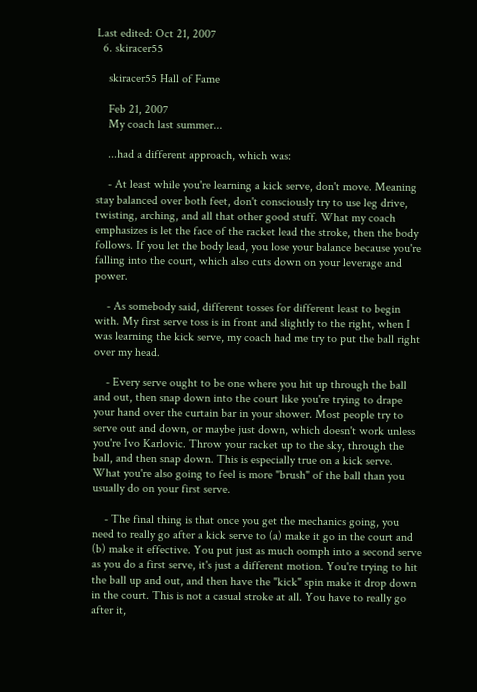Last edited: Oct 21, 2007
  6. skiracer55

    skiracer55 Hall of Fame

    Feb 21, 2007
    My coach last summer...

    ...had a different approach, which was:

    - At least while you're learning a kick serve, don't move. Meaning stay balanced over both feet, don't consciously try to use leg drive, twisting, arching, and all that other good stuff. What my coach emphasizes is let the face of the racket lead the stroke, then the body follows. If you let the body lead, you lose your balance because you're falling into the court, which also cuts down on your leverage and power.

    - As somebody said, different tosses for different least to begin with. My first serve toss is in front and slightly to the right, when I was learning the kick serve, my coach had me try to put the ball right over my head.

    - Every serve ought to be one where you hit up through the ball and out, then snap down into the court like you're trying to drape your hand over the curtain bar in your shower. Most people try to serve out and down, or maybe just down, which doesn't work unless you're Ivo Karlovic. Throw your racket up to the sky, through the ball, and then snap down. This is especially true on a kick serve. What you're also going to feel is more "brush" of the ball than you usually do on your first serve.

    - The final thing is that once you get the mechanics going, you need to really go after a kick serve to (a) make it go in the court and (b) make it effective. You put just as much oomph into a second serve as you do a first serve, it's just a different motion. You're trying to hit the ball up and out, and then have the "kick" spin make it drop down in the court. This is not a casual stroke at all. You have to really go after it,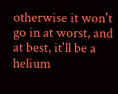otherwise it won't go in at worst, and at best, it'll be a helium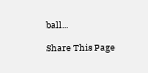ball...

Share This Page